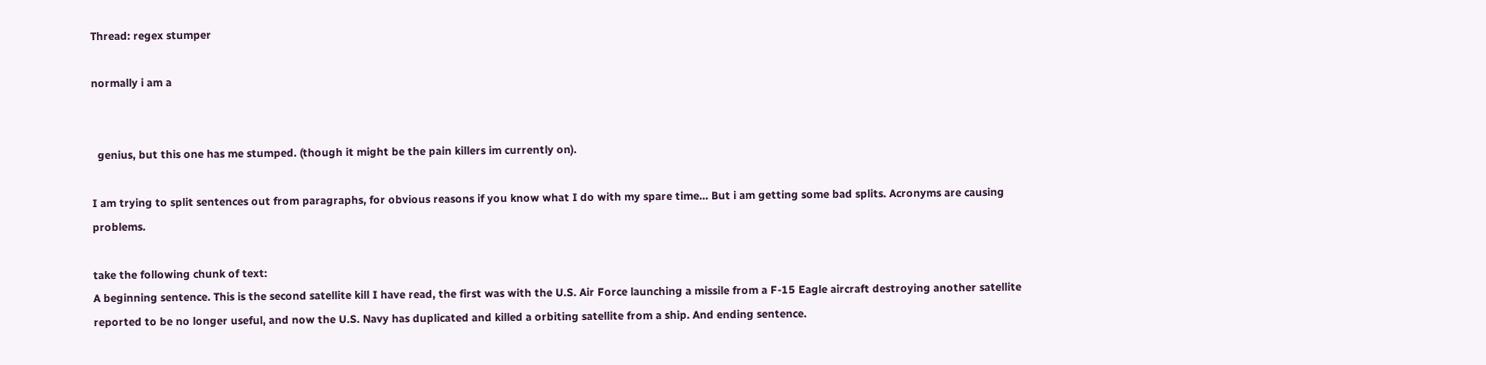Thread: regex stumper

normally i am a


  genius, but this one has me stumped. (though it might be the pain killers im currently on).

I am trying to split sentences out from paragraphs, for obvious reasons if you know what I do with my spare time... But i am getting some bad splits. Acronyms are causing problems.

take the following chunk of text:
A beginning sentence. This is the second satellite kill I have read, the first was with the U.S. Air Force launching a missile from a F-15 Eagle aircraft destroying another satellite reported to be no longer useful, and now the U.S. Navy has duplicated and killed a orbiting satellite from a ship. And ending sentence.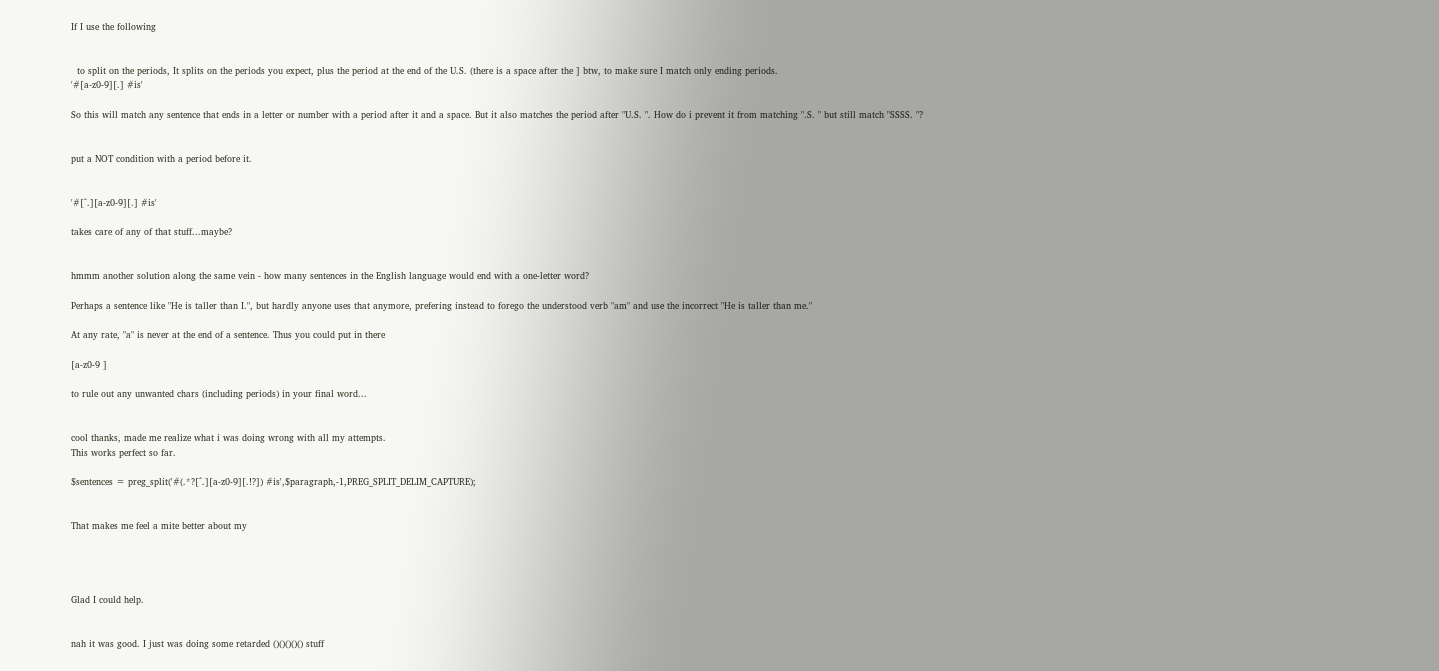If I use the following


  to split on the periods, It splits on the periods you expect, plus the period at the end of the U.S. (there is a space after the ] btw, to make sure I match only ending periods.
'#[a-z0-9][.] #is'

So this will match any sentence that ends in a letter or number with a period after it and a space. But it also matches the period after "U.S. ". How do i prevent it from matching ".S. " but still match "SSSS. "?


put a NOT condition with a period before it.


'#[^.][a-z0-9][.] #is'

takes care of any of that stuff...maybe?


hmmm another solution along the same vein - how many sentences in the English language would end with a one-letter word?

Perhaps a sentence like "He is taller than I.", but hardly anyone uses that anymore, prefering instead to forego the understood verb "am" and use the incorrect "He is taller than me."

At any rate, "a" is never at the end of a sentence. Thus you could put in there

[a-z0-9 ]

to rule out any unwanted chars (including periods) in your final word...


cool thanks, made me realize what i was doing wrong with all my attempts.
This works perfect so far.

$sentences = preg_split('#(.*?[^.][a-z0-9][.!?]) #is',$paragraph,-1,PREG_SPLIT_DELIM_CAPTURE);


That makes me feel a mite better about my




Glad I could help.


nah it was good. I just was doing some retarded ()()()()() stuff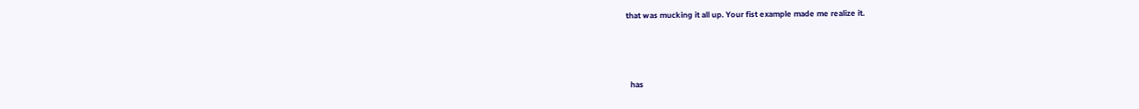that was mucking it all up. Your fist example made me realize it.



  has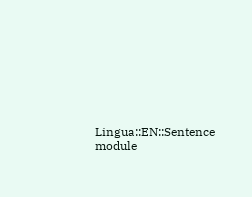Lingua::EN::Sentence module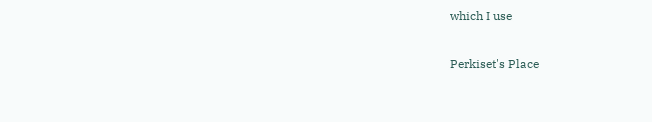which I use

Perkiset's Place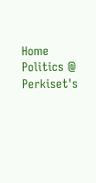Home   Politics @ Perkiset's